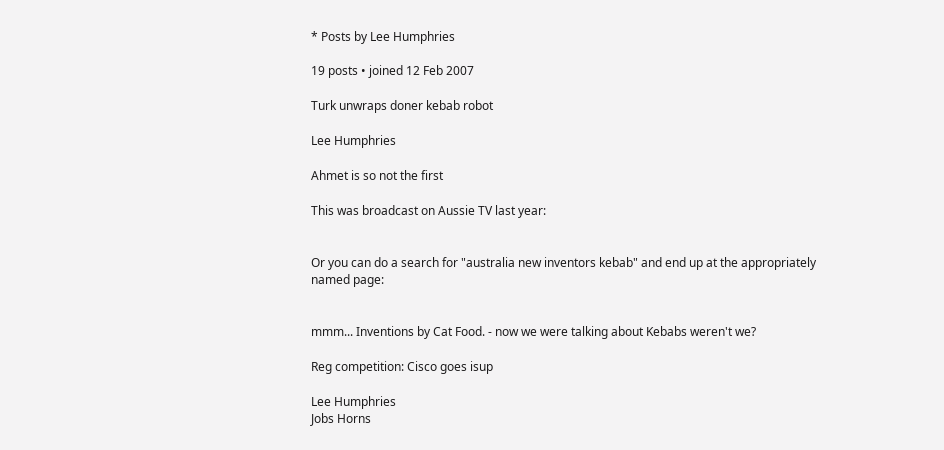* Posts by Lee Humphries

19 posts • joined 12 Feb 2007

Turk unwraps doner kebab robot

Lee Humphries

Ahmet is so not the first

This was broadcast on Aussie TV last year:


Or you can do a search for "australia new inventors kebab" and end up at the appropriately named page:


mmm... Inventions by Cat Food. - now we were talking about Kebabs weren't we?

Reg competition: Cisco goes isup

Lee Humphries
Jobs Horns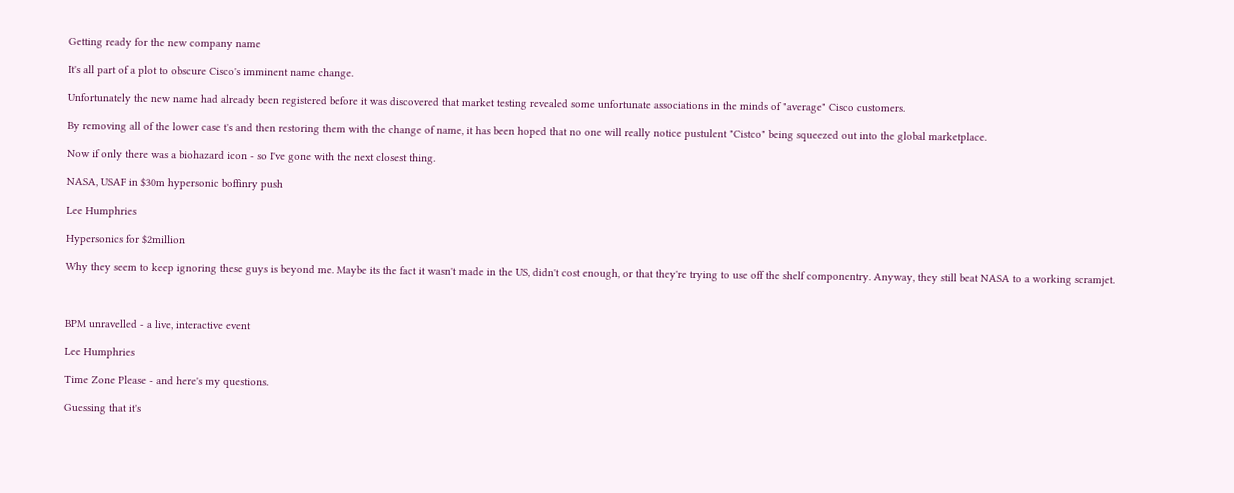Getting ready for the new company name

It's all part of a plot to obscure Cisco's imminent name change.

Unfortunately the new name had already been registered before it was discovered that market testing revealed some unfortunate associations in the minds of "average" Cisco customers.

By removing all of the lower case t's and then restoring them with the change of name, it has been hoped that no one will really notice pustulent "Cistco" being squeezed out into the global marketplace.

Now if only there was a biohazard icon - so I've gone with the next closest thing.

NASA, USAF in $30m hypersonic boffinry push

Lee Humphries

Hypersonics for $2million

Why they seem to keep ignoring these guys is beyond me. Maybe its the fact it wasn't made in the US, didn't cost enough, or that they're trying to use off the shelf componentry. Anyway, they still beat NASA to a working scramjet.



BPM unravelled - a live, interactive event

Lee Humphries

Time Zone Please - and here's my questions.

Guessing that it's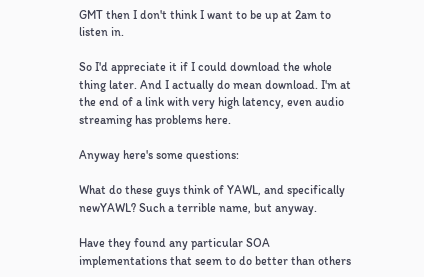GMT then I don't think I want to be up at 2am to listen in.

So I'd appreciate it if I could download the whole thing later. And I actually do mean download. I'm at the end of a link with very high latency, even audio streaming has problems here.

Anyway here's some questions:

What do these guys think of YAWL, and specifically newYAWL? Such a terrible name, but anyway.

Have they found any particular SOA implementations that seem to do better than others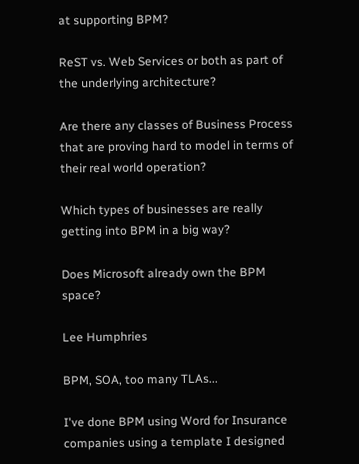at supporting BPM?

ReST vs. Web Services or both as part of the underlying architecture?

Are there any classes of Business Process that are proving hard to model in terms of their real world operation?

Which types of businesses are really getting into BPM in a big way?

Does Microsoft already own the BPM space?

Lee Humphries

BPM, SOA, too many TLAs...

I've done BPM using Word for Insurance companies using a template I designed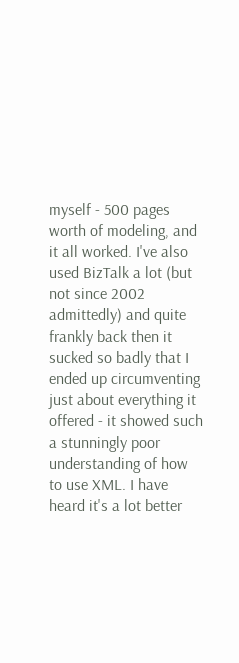myself - 500 pages worth of modeling, and it all worked. I've also used BizTalk a lot (but not since 2002 admittedly) and quite frankly back then it sucked so badly that I ended up circumventing just about everything it offered - it showed such a stunningly poor understanding of how to use XML. I have heard it's a lot better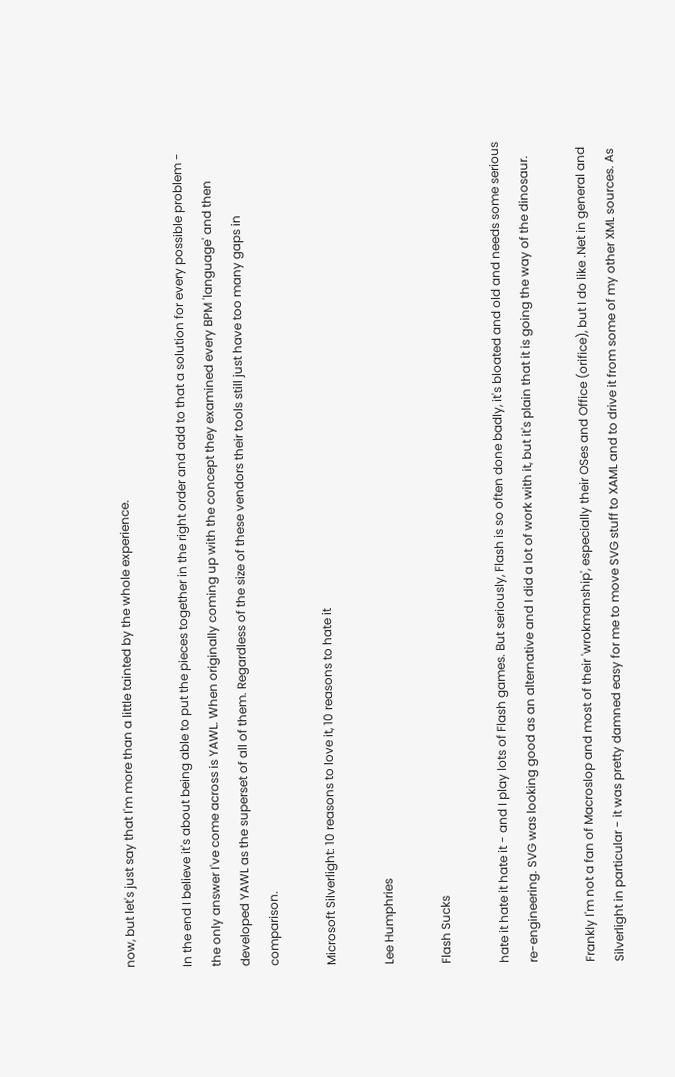now, but let's just say that I'm more than a little tainted by the whole experience.

In the end I believe it's about being able to put the pieces together in the right order and add to that a solution for every possible problem - the only answer I've come across is YAWL. When originally coming up with the concept they examined every BPM 'language' and then developed YAWL as the superset of all of them. Regardless of the size of these vendors their tools still just have too many gaps in comparison.

Microsoft Silverlight: 10 reasons to love it, 10 reasons to hate it

Lee Humphries

Flash Sucks

hate it hate it hate it - and I play lots of Flash games. But seriously, Flash is so often done badly, it's bloated and old and needs some serious re-engineering. SVG was looking good as an alternative and I did a lot of work with it, but it's plain that it is going the way of the dinosaur.

Frankly I'm not a fan of Macroslop and most of their 'wrokmanship', especially their OSes and Office (orifice), but I do like .Net in general and Silverlight in particular - it was pretty damned easy for me to move SVG stuff to XAML and to drive it from some of my other XML sources. As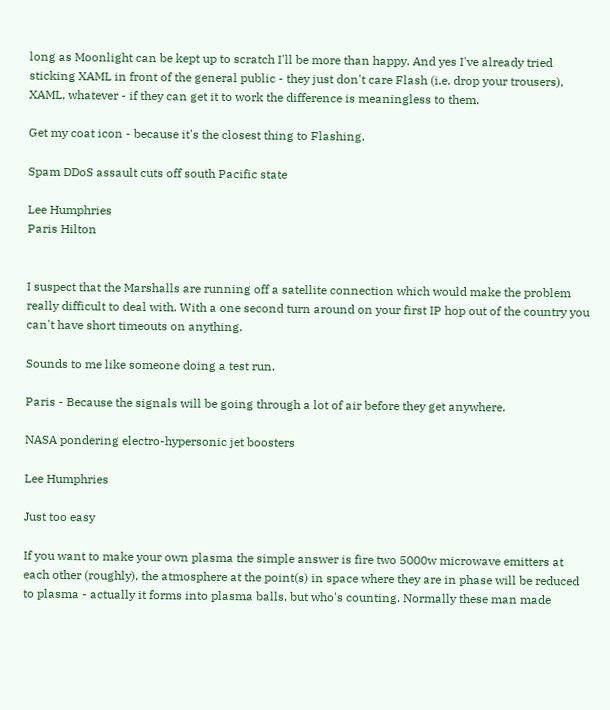long as Moonlight can be kept up to scratch I'll be more than happy. And yes I've already tried sticking XAML in front of the general public - they just don't care Flash (i.e. drop your trousers), XAML, whatever - if they can get it to work the difference is meaningless to them.

Get my coat icon - because it's the closest thing to Flashing.

Spam DDoS assault cuts off south Pacific state

Lee Humphries
Paris Hilton


I suspect that the Marshalls are running off a satellite connection which would make the problem really difficult to deal with. With a one second turn around on your first IP hop out of the country you can't have short timeouts on anything.

Sounds to me like someone doing a test run.

Paris - Because the signals will be going through a lot of air before they get anywhere.

NASA pondering electro-hypersonic jet boosters

Lee Humphries

Just too easy

If you want to make your own plasma the simple answer is fire two 5000w microwave emitters at each other (roughly), the atmosphere at the point(s) in space where they are in phase will be reduced to plasma - actually it forms into plasma balls, but who's counting. Normally these man made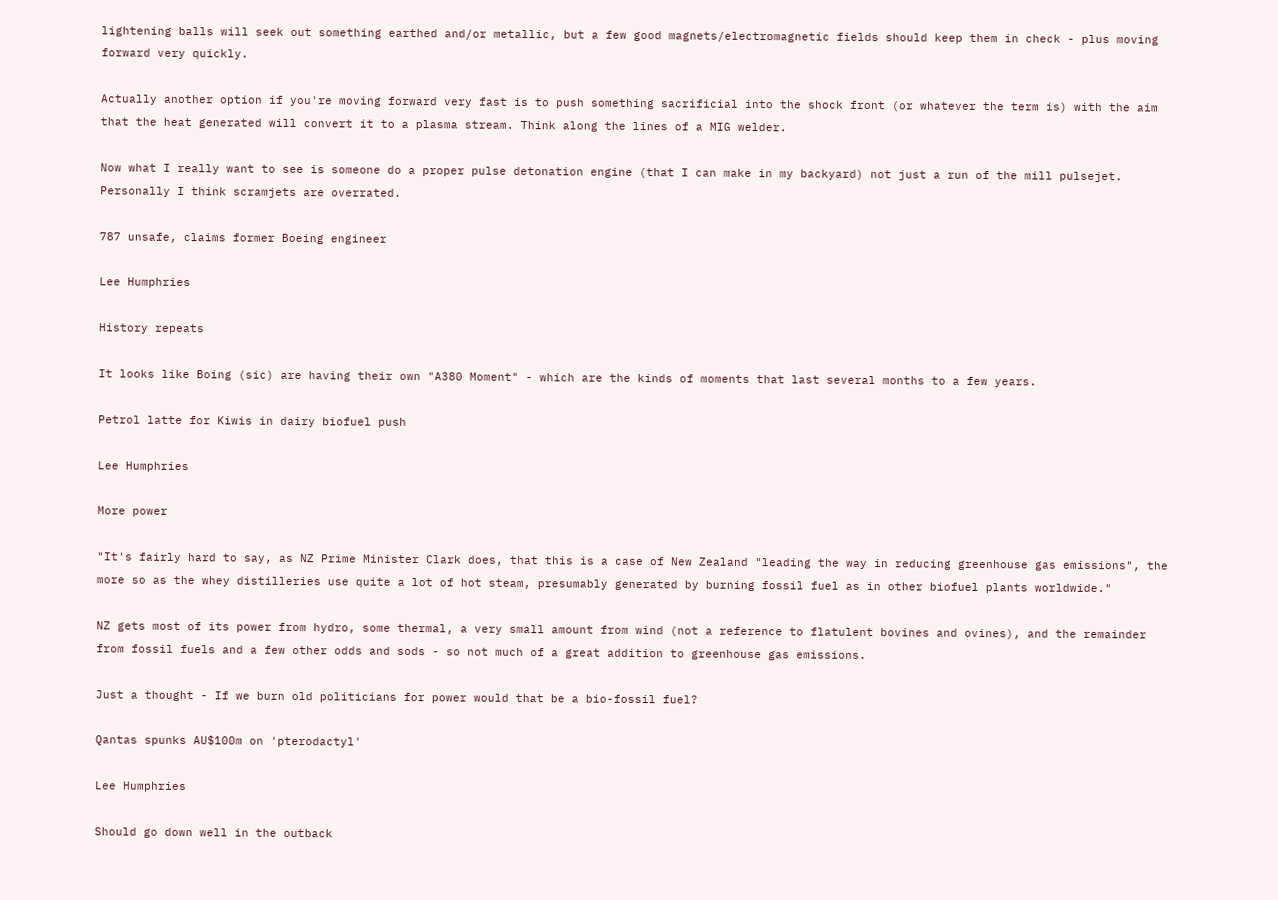lightening balls will seek out something earthed and/or metallic, but a few good magnets/electromagnetic fields should keep them in check - plus moving forward very quickly.

Actually another option if you're moving forward very fast is to push something sacrificial into the shock front (or whatever the term is) with the aim that the heat generated will convert it to a plasma stream. Think along the lines of a MIG welder.

Now what I really want to see is someone do a proper pulse detonation engine (that I can make in my backyard) not just a run of the mill pulsejet. Personally I think scramjets are overrated.

787 unsafe, claims former Boeing engineer

Lee Humphries

History repeats

It looks like Boing (sic) are having their own "A380 Moment" - which are the kinds of moments that last several months to a few years.

Petrol latte for Kiwis in dairy biofuel push

Lee Humphries

More power

"It's fairly hard to say, as NZ Prime Minister Clark does, that this is a case of New Zealand "leading the way in reducing greenhouse gas emissions", the more so as the whey distilleries use quite a lot of hot steam, presumably generated by burning fossil fuel as in other biofuel plants worldwide."

NZ gets most of its power from hydro, some thermal, a very small amount from wind (not a reference to flatulent bovines and ovines), and the remainder from fossil fuels and a few other odds and sods - so not much of a great addition to greenhouse gas emissions.

Just a thought - If we burn old politicians for power would that be a bio-fossil fuel?

Qantas spunks AU$100m on 'pterodactyl'

Lee Humphries

Should go down well in the outback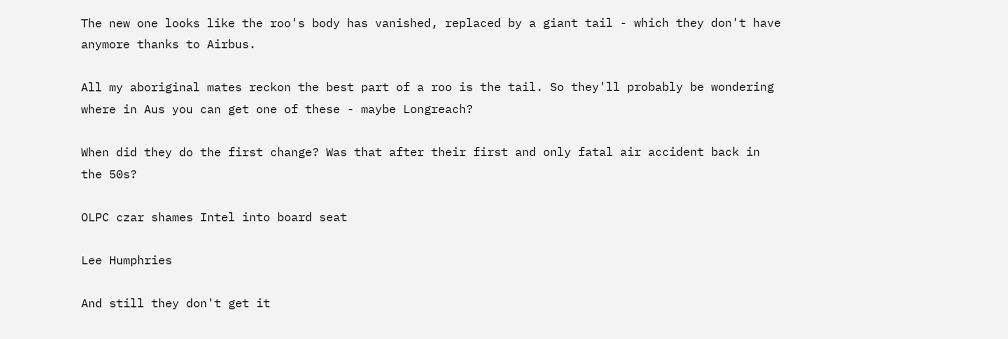The new one looks like the roo's body has vanished, replaced by a giant tail - which they don't have anymore thanks to Airbus.

All my aboriginal mates reckon the best part of a roo is the tail. So they'll probably be wondering where in Aus you can get one of these - maybe Longreach?

When did they do the first change? Was that after their first and only fatal air accident back in the 50s?

OLPC czar shames Intel into board seat

Lee Humphries

And still they don't get it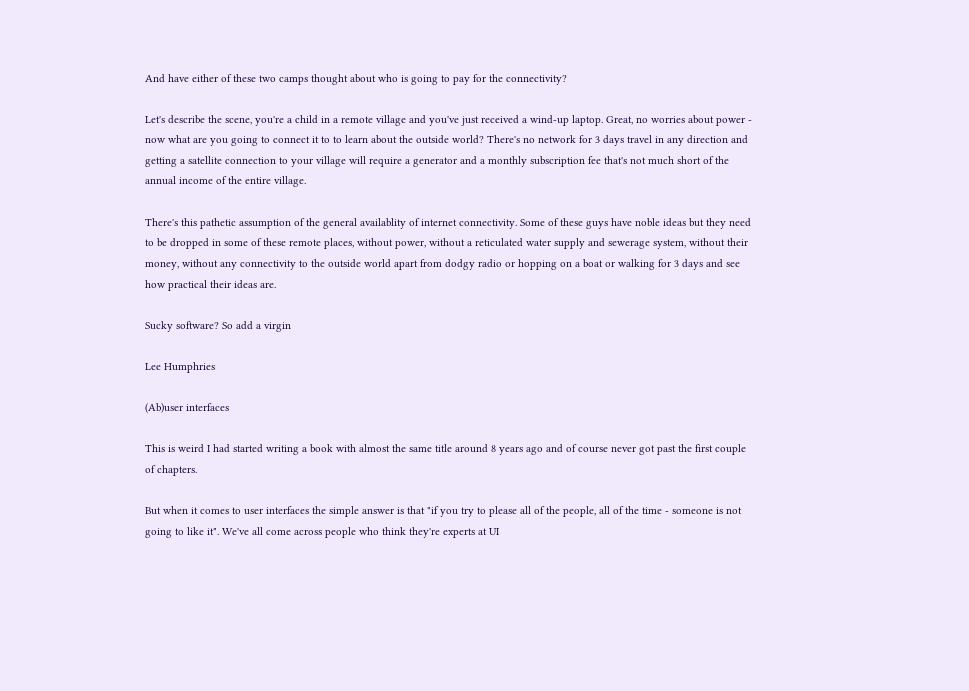And have either of these two camps thought about who is going to pay for the connectivity?

Let's describe the scene, you're a child in a remote village and you've just received a wind-up laptop. Great, no worries about power - now what are you going to connect it to to learn about the outside world? There's no network for 3 days travel in any direction and getting a satellite connection to your village will require a generator and a monthly subscription fee that's not much short of the annual income of the entire village.

There's this pathetic assumption of the general availablity of internet connectivity. Some of these guys have noble ideas but they need to be dropped in some of these remote places, without power, without a reticulated water supply and sewerage system, without their money, without any connectivity to the outside world apart from dodgy radio or hopping on a boat or walking for 3 days and see how practical their ideas are.

Sucky software? So add a virgin

Lee Humphries

(Ab)user interfaces

This is weird I had started writing a book with almost the same title around 8 years ago and of course never got past the first couple of chapters.

But when it comes to user interfaces the simple answer is that "if you try to please all of the people, all of the time - someone is not going to like it". We've all come across people who think they're experts at UI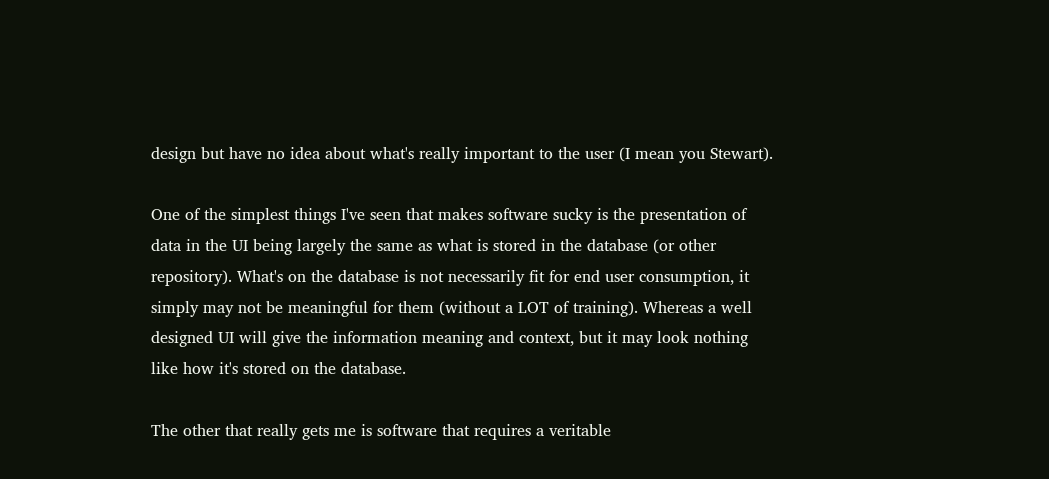design but have no idea about what's really important to the user (I mean you Stewart).

One of the simplest things I've seen that makes software sucky is the presentation of data in the UI being largely the same as what is stored in the database (or other repository). What's on the database is not necessarily fit for end user consumption, it simply may not be meaningful for them (without a LOT of training). Whereas a well designed UI will give the information meaning and context, but it may look nothing like how it's stored on the database.

The other that really gets me is software that requires a veritable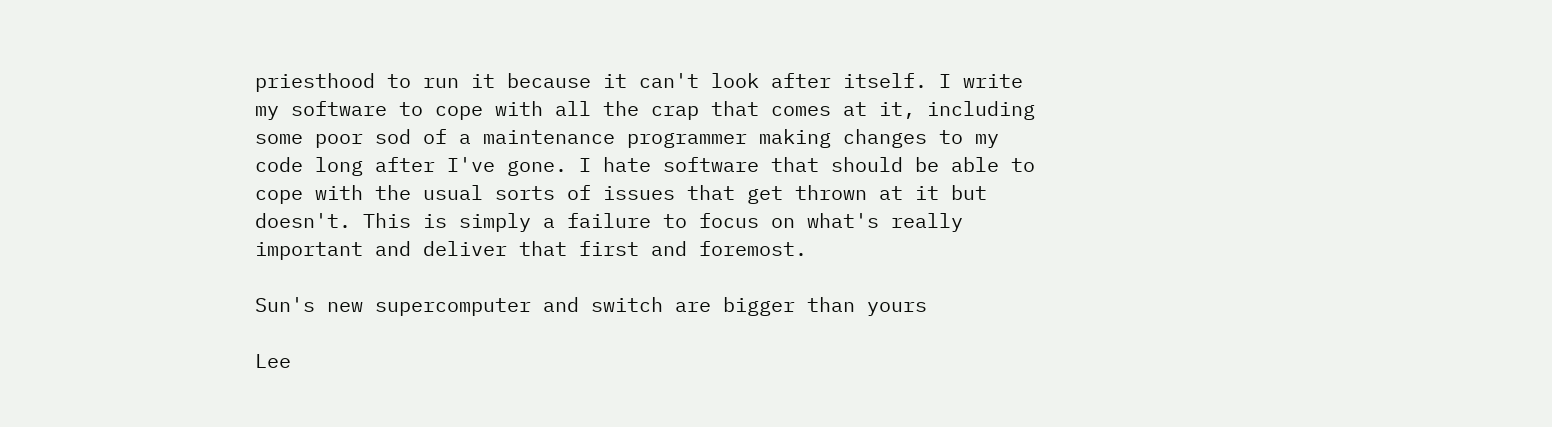priesthood to run it because it can't look after itself. I write my software to cope with all the crap that comes at it, including some poor sod of a maintenance programmer making changes to my code long after I've gone. I hate software that should be able to cope with the usual sorts of issues that get thrown at it but doesn't. This is simply a failure to focus on what's really important and deliver that first and foremost.

Sun's new supercomputer and switch are bigger than yours

Lee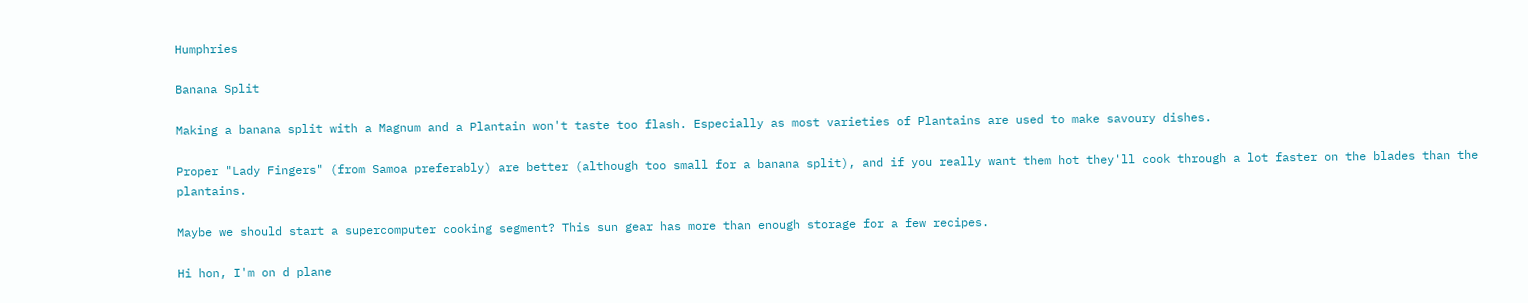Humphries

Banana Split

Making a banana split with a Magnum and a Plantain won't taste too flash. Especially as most varieties of Plantains are used to make savoury dishes.

Proper "Lady Fingers" (from Samoa preferably) are better (although too small for a banana split), and if you really want them hot they'll cook through a lot faster on the blades than the plantains.

Maybe we should start a supercomputer cooking segment? This sun gear has more than enough storage for a few recipes.

Hi hon, I'm on d plane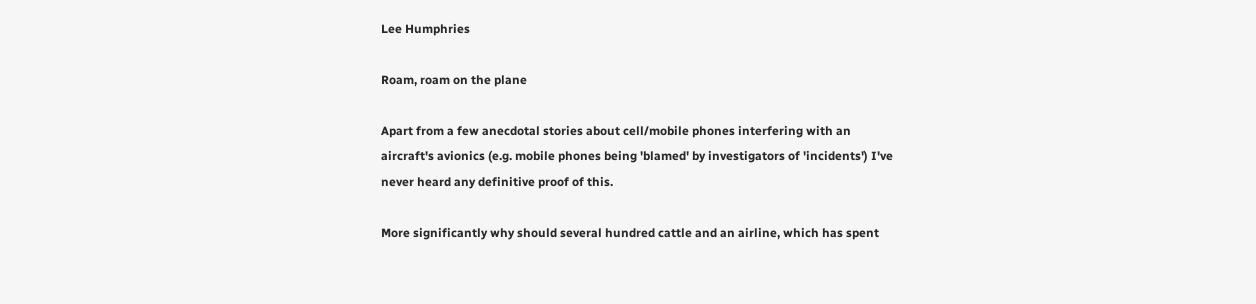Lee Humphries

Roam, roam on the plane

Apart from a few anecdotal stories about cell/mobile phones interfering with an aircraft's avionics (e.g. mobile phones being 'blamed' by investigators of 'incidents') I've never heard any definitive proof of this.

More significantly why should several hundred cattle and an airline, which has spent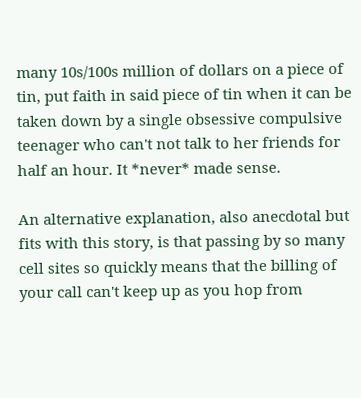many 10s/100s million of dollars on a piece of tin, put faith in said piece of tin when it can be taken down by a single obsessive compulsive teenager who can't not talk to her friends for half an hour. It *never* made sense.

An alternative explanation, also anecdotal but fits with this story, is that passing by so many cell sites so quickly means that the billing of your call can't keep up as you hop from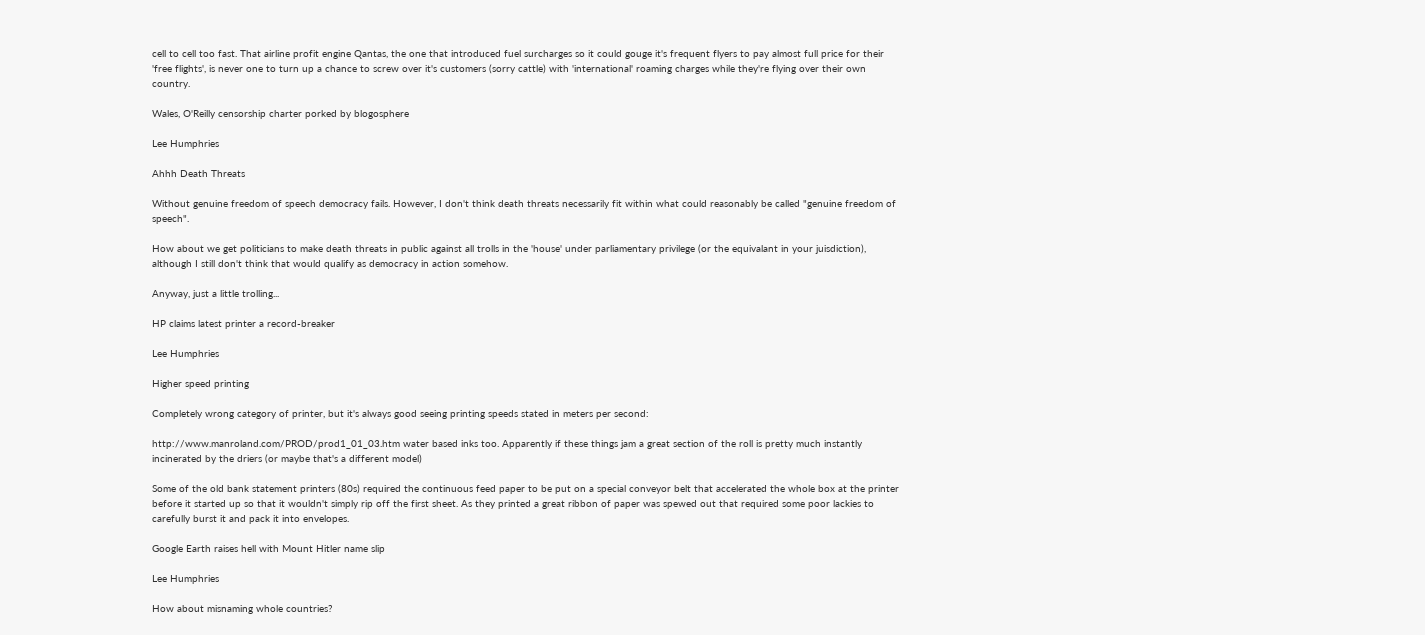cell to cell too fast. That airline profit engine Qantas, the one that introduced fuel surcharges so it could gouge it's frequent flyers to pay almost full price for their 'free flights', is never one to turn up a chance to screw over it's customers (sorry cattle) with 'international' roaming charges while they're flying over their own country.

Wales, O'Reilly censorship charter porked by blogosphere

Lee Humphries

Ahhh Death Threats

Without genuine freedom of speech democracy fails. However, I don't think death threats necessarily fit within what could reasonably be called "genuine freedom of speech".

How about we get politicians to make death threats in public against all trolls in the 'house' under parliamentary privilege (or the equivalant in your juisdiction), although I still don't think that would qualify as democracy in action somehow.

Anyway, just a little trolling...

HP claims latest printer a record-breaker

Lee Humphries

Higher speed printing

Completely wrong category of printer, but it's always good seeing printing speeds stated in meters per second:

http://www.manroland.com/PROD/prod1_01_03.htm water based inks too. Apparently if these things jam a great section of the roll is pretty much instantly incinerated by the driers (or maybe that's a different model)

Some of the old bank statement printers (80s) required the continuous feed paper to be put on a special conveyor belt that accelerated the whole box at the printer before it started up so that it wouldn't simply rip off the first sheet. As they printed a great ribbon of paper was spewed out that required some poor lackies to carefully burst it and pack it into envelopes.

Google Earth raises hell with Mount Hitler name slip

Lee Humphries

How about misnaming whole countries?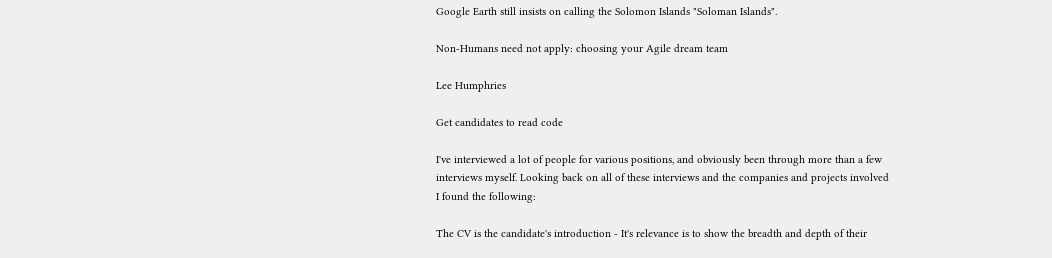Google Earth still insists on calling the Solomon Islands "Soloman Islands".

Non-Humans need not apply: choosing your Agile dream team

Lee Humphries

Get candidates to read code

I've interviewed a lot of people for various positions, and obviously been through more than a few interviews myself. Looking back on all of these interviews and the companies and projects involved I found the following:

The CV is the candidate's introduction - It's relevance is to show the breadth and depth of their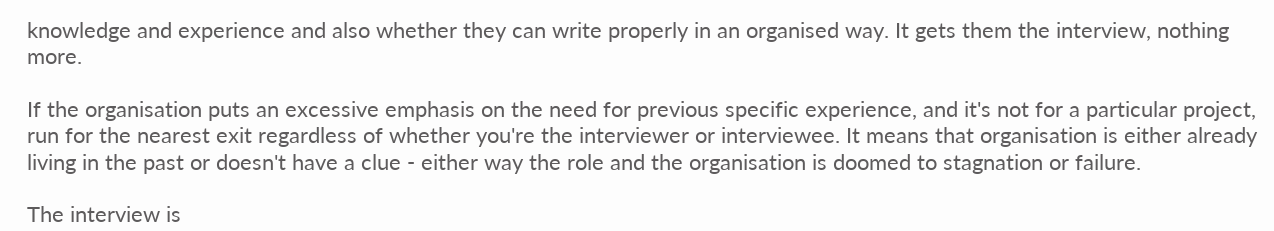knowledge and experience and also whether they can write properly in an organised way. It gets them the interview, nothing more.

If the organisation puts an excessive emphasis on the need for previous specific experience, and it's not for a particular project, run for the nearest exit regardless of whether you're the interviewer or interviewee. It means that organisation is either already living in the past or doesn't have a clue - either way the role and the organisation is doomed to stagnation or failure.

The interview is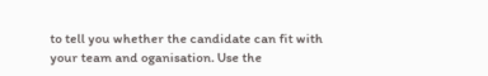to tell you whether the candidate can fit with your team and oganisation. Use the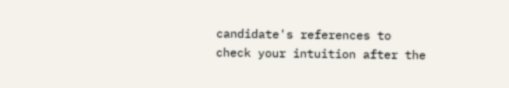candidate's references to check your intuition after the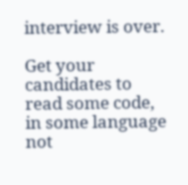interview is over.

Get your candidates to read some code, in some language not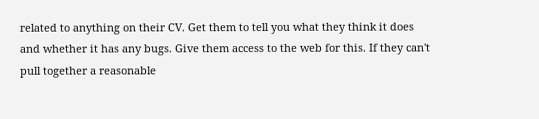related to anything on their CV. Get them to tell you what they think it does and whether it has any bugs. Give them access to the web for this. If they can't pull together a reasonable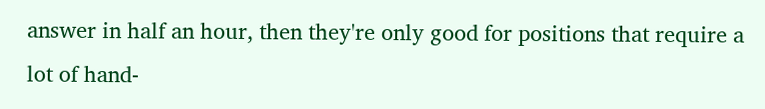answer in half an hour, then they're only good for positions that require a lot of hand-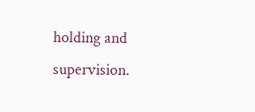holding and supervision.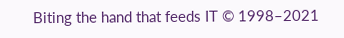Biting the hand that feeds IT © 1998–2021